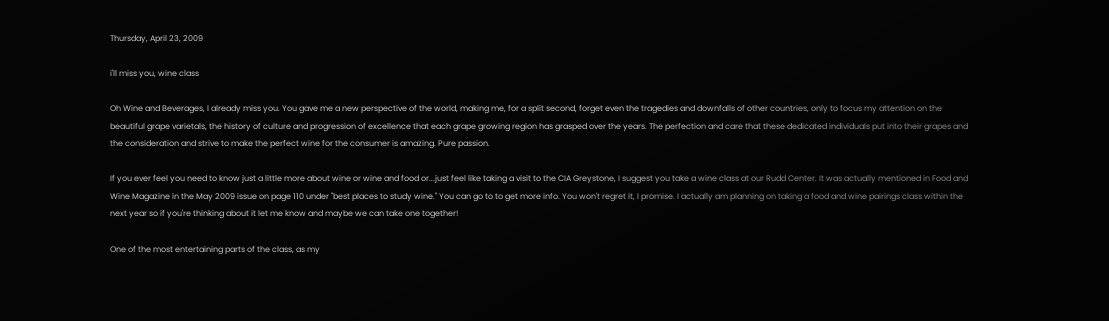Thursday, April 23, 2009

i'll miss you, wine class

Oh Wine and Beverages, I already miss you. You gave me a new perspective of the world, making me, for a split second, forget even the tragedies and downfalls of other countries, only to focus my attention on the beautiful grape varietals, the history of culture and progression of excellence that each grape growing region has grasped over the years. The perfection and care that these dedicated individuals put into their grapes and the consideration and strive to make the perfect wine for the consumer is amazing. Pure passion.

If you ever feel you need to know just a little more about wine or wine and food or...just feel like taking a visit to the CIA Greystone, I suggest you take a wine class at our Rudd Center. It was actually mentioned in Food and Wine Magazine in the May 2009 issue on page 110 under "best places to study wine." You can go to to get more info. You won't regret it, I promise. I actually am planning on taking a food and wine pairings class within the next year so if you're thinking about it let me know and maybe we can take one together!

One of the most entertaining parts of the class, as my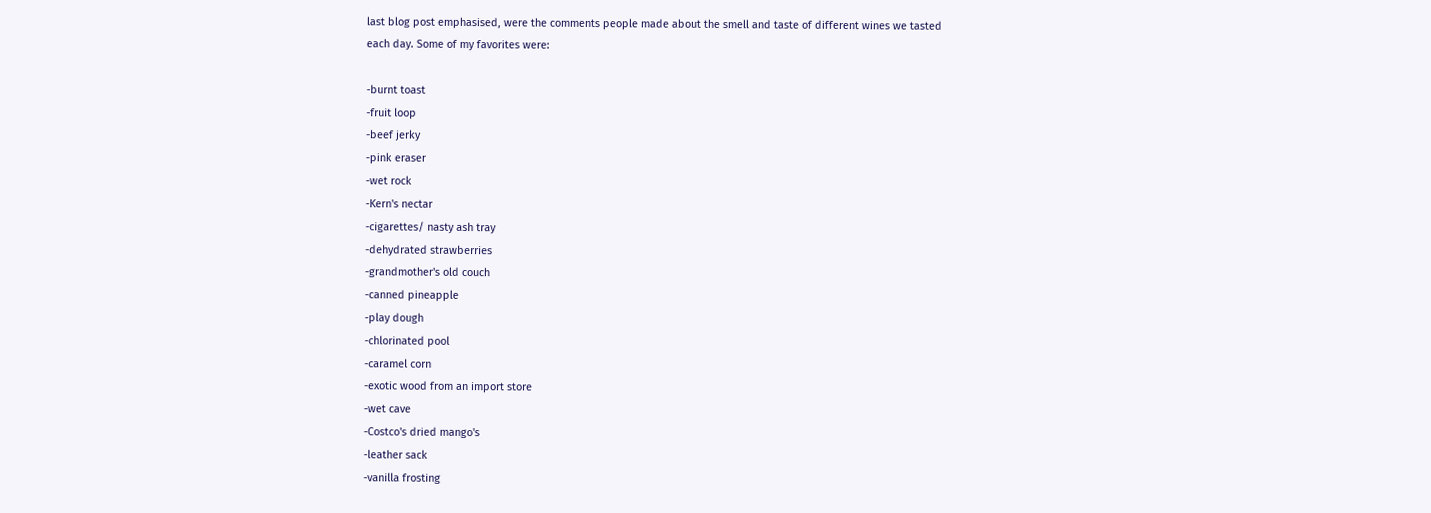last blog post emphasised, were the comments people made about the smell and taste of different wines we tasted each day. Some of my favorites were:

-burnt toast
-fruit loop
-beef jerky
-pink eraser
-wet rock
-Kern's nectar
-cigarettes/ nasty ash tray
-dehydrated strawberries
-grandmother's old couch
-canned pineapple
-play dough
-chlorinated pool
-caramel corn
-exotic wood from an import store
-wet cave
-Costco's dried mango's
-leather sack
-vanilla frosting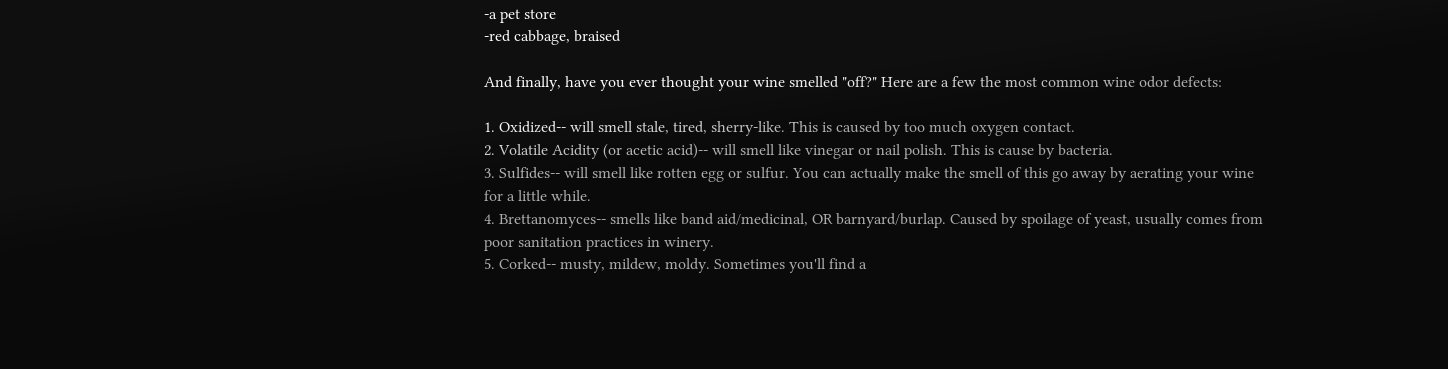-a pet store
-red cabbage, braised

And finally, have you ever thought your wine smelled "off?" Here are a few the most common wine odor defects:

1. Oxidized-- will smell stale, tired, sherry-like. This is caused by too much oxygen contact.
2. Volatile Acidity (or acetic acid)-- will smell like vinegar or nail polish. This is cause by bacteria.
3. Sulfides-- will smell like rotten egg or sulfur. You can actually make the smell of this go away by aerating your wine for a little while.
4. Brettanomyces-- smells like band aid/medicinal, OR barnyard/burlap. Caused by spoilage of yeast, usually comes from poor sanitation practices in winery.
5. Corked-- musty, mildew, moldy. Sometimes you'll find a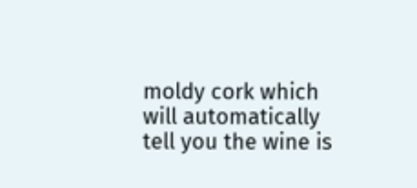moldy cork which will automatically tell you the wine is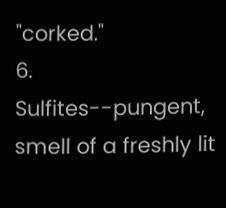"corked."
6. Sulfites--pungent, smell of a freshly lit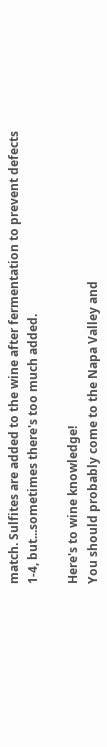match. Sulfites are added to the wine after fermentation to prevent defects 1-4, but...sometimes there's too much added.

Here's to wine knowledge!
You should probably come to the Napa Valley and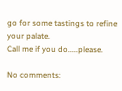go for some tastings to refine your palate.
Call me if you do.....please.

No comments: